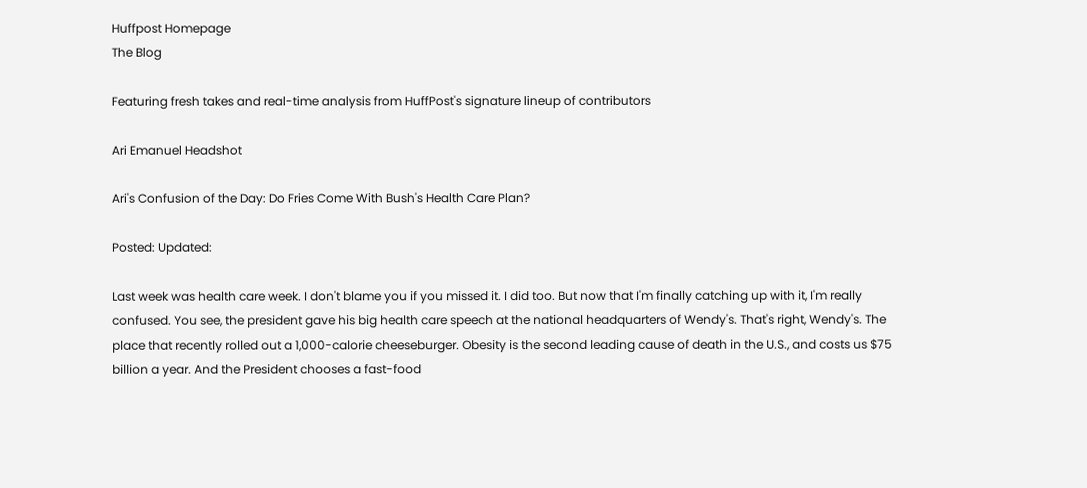Huffpost Homepage
The Blog

Featuring fresh takes and real-time analysis from HuffPost's signature lineup of contributors

Ari Emanuel Headshot

Ari's Confusion of the Day: Do Fries Come With Bush's Health Care Plan?

Posted: Updated:

Last week was health care week. I don't blame you if you missed it. I did too. But now that I'm finally catching up with it, I'm really confused. You see, the president gave his big health care speech at the national headquarters of Wendy's. That's right, Wendy's. The place that recently rolled out a 1,000-calorie cheeseburger. Obesity is the second leading cause of death in the U.S., and costs us $75 billion a year. And the President chooses a fast-food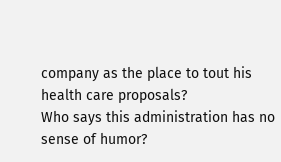company as the place to tout his health care proposals?
Who says this administration has no sense of humor?